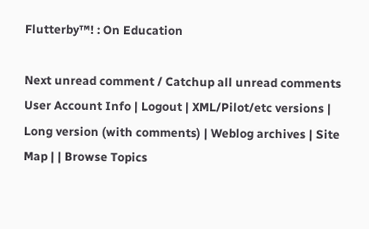Flutterby™! : On Education

Next unread comment / Catchup all unread comments User Account Info | Logout | XML/Pilot/etc versions | Long version (with comments) | Weblog archives | Site Map | | Browse Topics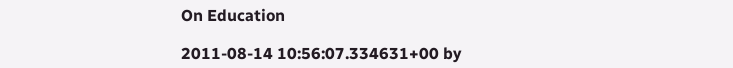On Education

2011-08-14 10:56:07.334631+00 by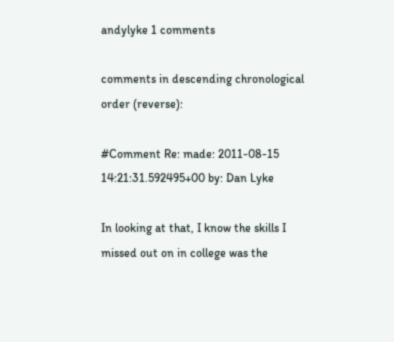andylyke 1 comments

comments in descending chronological order (reverse):

#Comment Re: made: 2011-08-15 14:21:31.592495+00 by: Dan Lyke

In looking at that, I know the skills I missed out on in college was the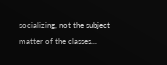socializing, not the subject matter of the classes...